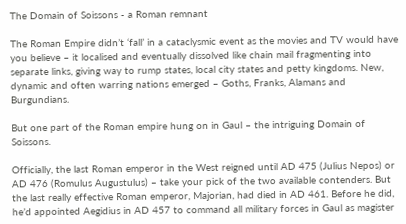The Domain of Soissons - a Roman remnant

The Roman Empire didn’t ‘fall’ in a cataclysmic event as the movies and TV would have you believe – it localised and eventually dissolved like chain mail fragmenting into separate links, giving way to rump states, local city states and petty kingdoms. New, dynamic and often warring nations emerged – Goths, Franks, Alamans and Burgundians.

But one part of the Roman empire hung on in Gaul – the intriguing Domain of Soissons.

Officially, the last Roman emperor in the West reigned until AD 475 (Julius Nepos) or AD 476 (Romulus Augustulus) – take your pick of the two available contenders. But the last really effective Roman emperor, Majorian, had died in AD 461. Before he did, he’d appointed Aegidius in AD 457 to command all military forces in Gaul as magister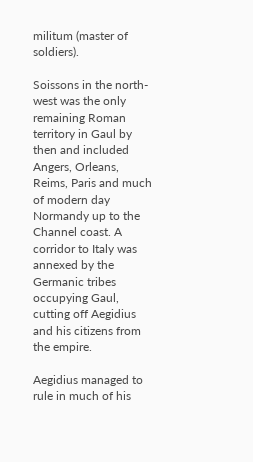militum (master of soldiers).

Soissons in the north-west was the only remaining Roman territory in Gaul by then and included Angers, Orleans, Reims, Paris and much of modern day Normandy up to the Channel coast. A corridor to Italy was annexed by the Germanic tribes occupying Gaul, cutting off Aegidius and his citizens from the empire.

Aegidius managed to rule in much of his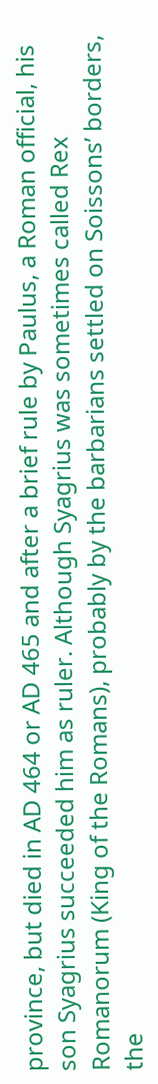province, but died in AD 464 or AD 465 and after a brief rule by Paulus, a Roman official, his son Syagrius succeeded him as ruler. Although Syagrius was sometimes called Rex Romanorum (King of the Romans), probably by the barbarians settled on Soissons’ borders, the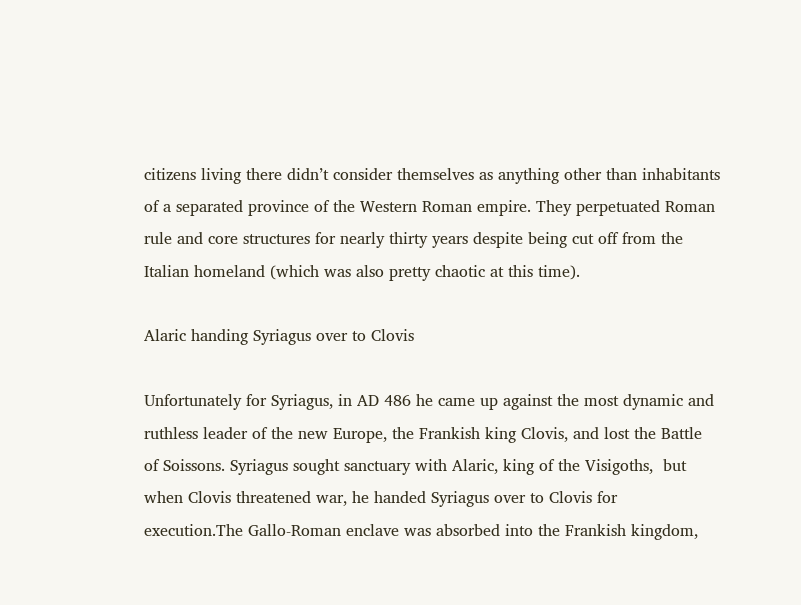citizens living there didn’t consider themselves as anything other than inhabitants of a separated province of the Western Roman empire. They perpetuated Roman rule and core structures for nearly thirty years despite being cut off from the Italian homeland (which was also pretty chaotic at this time).

Alaric handing Syriagus over to Clovis

Unfortunately for Syriagus, in AD 486 he came up against the most dynamic and ruthless leader of the new Europe, the Frankish king Clovis, and lost the Battle of Soissons. Syriagus sought sanctuary with Alaric, king of the Visigoths,  but when Clovis threatened war, he handed Syriagus over to Clovis for execution.The Gallo-Roman enclave was absorbed into the Frankish kingdom,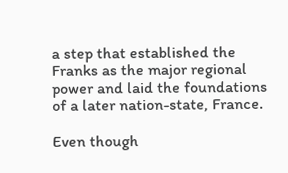a step that established the Franks as the major regional power and laid the foundations of a later nation-state, France.

Even though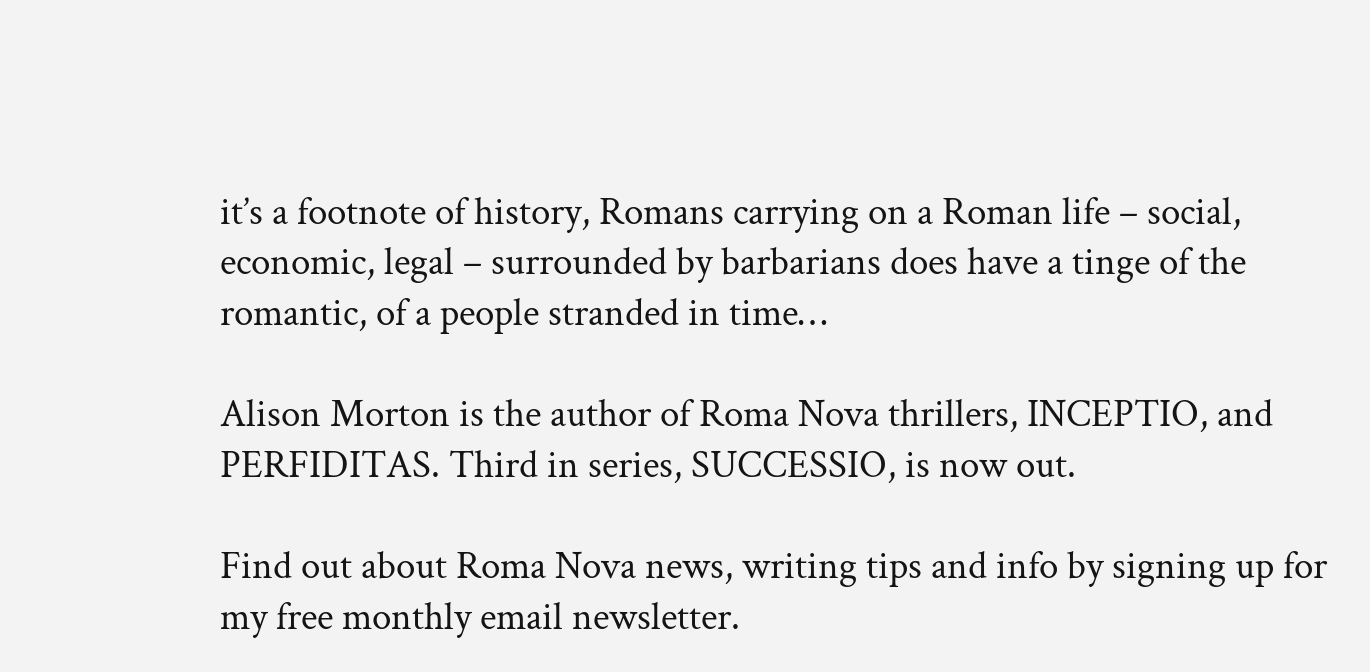it’s a footnote of history, Romans carrying on a Roman life – social, economic, legal – surrounded by barbarians does have a tinge of the romantic, of a people stranded in time…

Alison Morton is the author of Roma Nova thrillers, INCEPTIO, and PERFIDITAS. Third in series, SUCCESSIO, is now out.

Find out about Roma Nova news, writing tips and info by signing up for my free monthly email newsletter.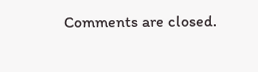Comments are closed.